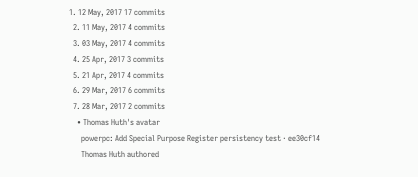1. 12 May, 2017 17 commits
  2. 11 May, 2017 4 commits
  3. 03 May, 2017 4 commits
  4. 25 Apr, 2017 3 commits
  5. 21 Apr, 2017 4 commits
  6. 29 Mar, 2017 6 commits
  7. 28 Mar, 2017 2 commits
    • Thomas Huth's avatar
      powerpc: Add Special Purpose Register persistency test · ee30cf14
      Thomas Huth authored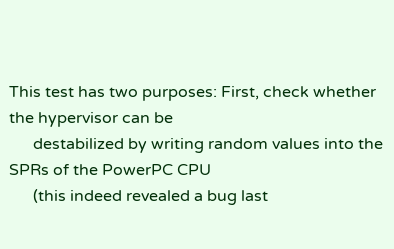This test has two purposes: First, check whether the hypervisor can be
      destabilized by writing random values into the SPRs of the PowerPC CPU
      (this indeed revealed a bug last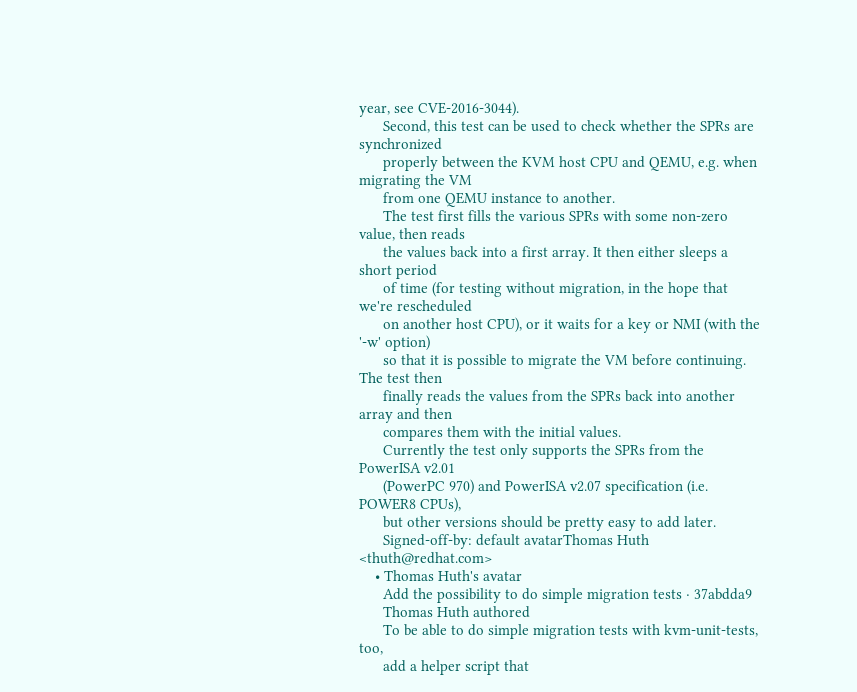year, see CVE-2016-3044).
      Second, this test can be used to check whether the SPRs are synchronized
      properly between the KVM host CPU and QEMU, e.g. when migrating the VM
      from one QEMU instance to another.
      The test first fills the various SPRs with some non-zero value, then reads
      the values back into a first array. It then either sleeps a short period
      of time (for testing without migration, in the hope that we're rescheduled
      on another host CPU), or it waits for a key or NMI (with the '-w' option)
      so that it is possible to migrate the VM before continuing. The test then
      finally reads the values from the SPRs back into another array and then
      compares them with the initial values.
      Currently the test only supports the SPRs from the PowerISA v2.01
      (PowerPC 970) and PowerISA v2.07 specification (i.e. POWER8 CPUs),
      but other versions should be pretty easy to add later.
      Signed-off-by: default avatarThomas Huth <thuth@redhat.com>
    • Thomas Huth's avatar
      Add the possibility to do simple migration tests · 37abdda9
      Thomas Huth authored
      To be able to do simple migration tests with kvm-unit-tests, too,
      add a helper script that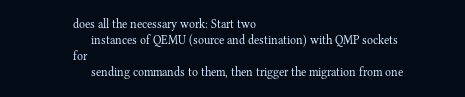does all the necessary work: Start two
      instances of QEMU (source and destination) with QMP sockets for
      sending commands to them, then trigger the migration from one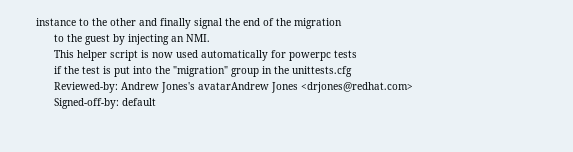instance to the other and finally signal the end of the migration
      to the guest by injecting an NMI.
      This helper script is now used automatically for powerpc tests
      if the test is put into the "migration" group in the unittests.cfg
      Reviewed-by: Andrew Jones's avatarAndrew Jones <drjones@redhat.com>
      Signed-off-by: default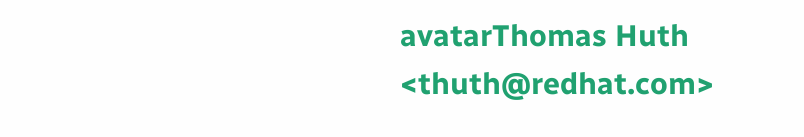avatarThomas Huth <thuth@redhat.com>